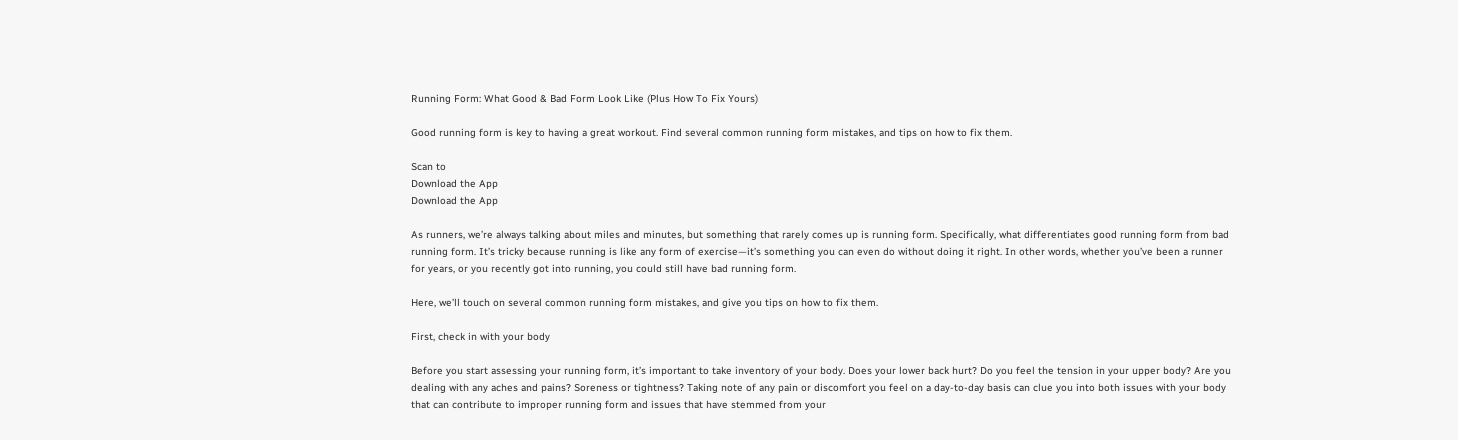Running Form: What Good & Bad Form Look Like (Plus How To Fix Yours)

Good running form is key to having a great workout. Find several common running form mistakes, and tips on how to fix them.

Scan to
Download the App
Download the App

As runners, we’re always talking about miles and minutes, but something that rarely comes up is running form. Specifically, what differentiates good running form from bad running form. It’s tricky because running is like any form of exercise—it’s something you can even do without doing it right. In other words, whether you’ve been a runner for years, or you recently got into running, you could still have bad running form.

Here, we’ll touch on several common running form mistakes, and give you tips on how to fix them.

First, check in with your body

Before you start assessing your running form, it’s important to take inventory of your body. Does your lower back hurt? Do you feel the tension in your upper body? Are you dealing with any aches and pains? Soreness or tightness? Taking note of any pain or discomfort you feel on a day-to-day basis can clue you into both issues with your body that can contribute to improper running form and issues that have stemmed from your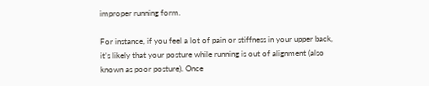improper running form.

For instance, if you feel a lot of pain or stiffness in your upper back, it’s likely that your posture while running is out of alignment (also known as poor posture). Once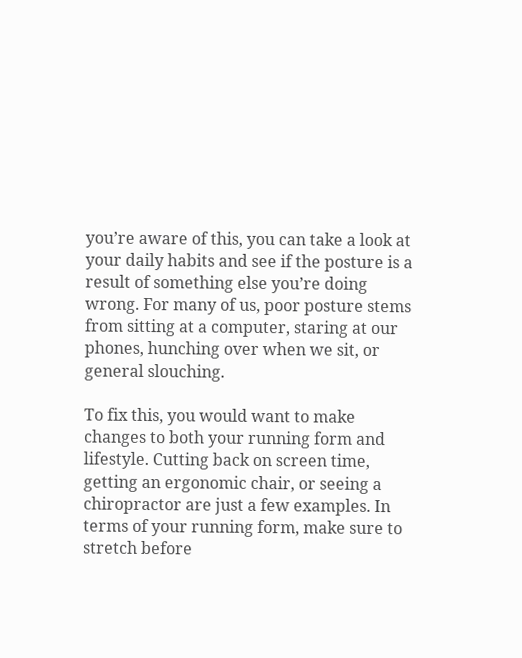you’re aware of this, you can take a look at your daily habits and see if the posture is a result of something else you’re doing wrong. For many of us, poor posture stems from sitting at a computer, staring at our phones, hunching over when we sit, or general slouching.

To fix this, you would want to make changes to both your running form and lifestyle. Cutting back on screen time, getting an ergonomic chair, or seeing a chiropractor are just a few examples. In terms of your running form, make sure to stretch before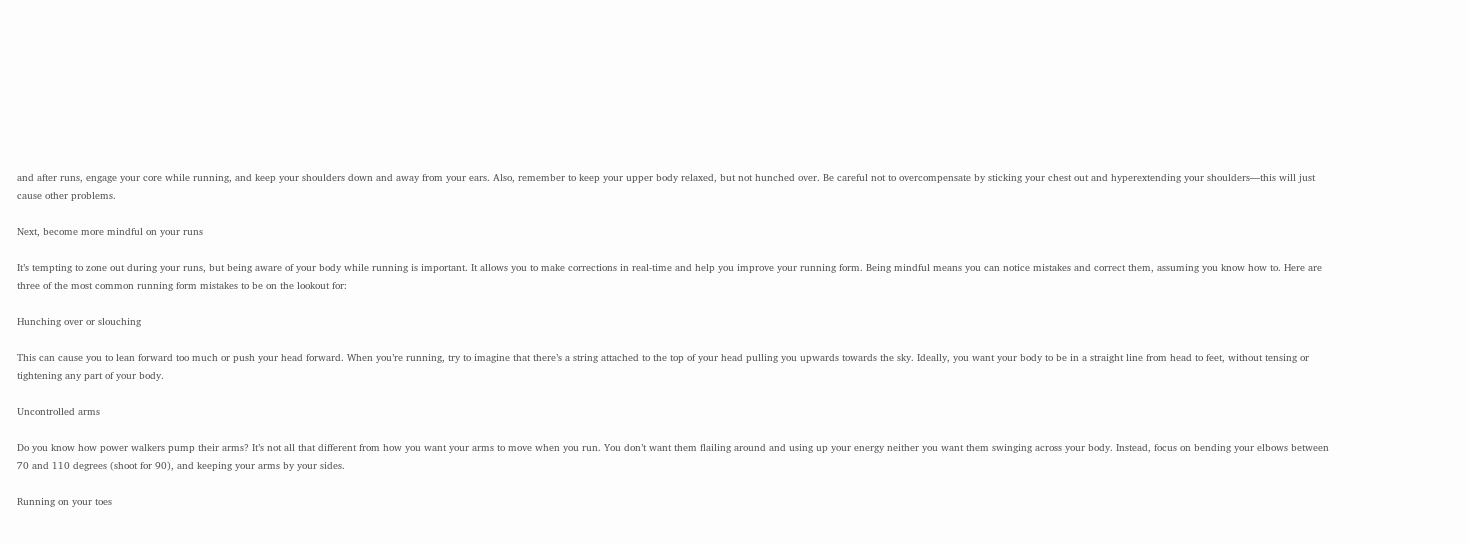and after runs, engage your core while running, and keep your shoulders down and away from your ears. Also, remember to keep your upper body relaxed, but not hunched over. Be careful not to overcompensate by sticking your chest out and hyperextending your shoulders—this will just cause other problems.

Next, become more mindful on your runs

It’s tempting to zone out during your runs, but being aware of your body while running is important. It allows you to make corrections in real-time and help you improve your running form. Being mindful means you can notice mistakes and correct them, assuming you know how to. Here are three of the most common running form mistakes to be on the lookout for:

Hunching over or slouching

This can cause you to lean forward too much or push your head forward. When you’re running, try to imagine that there’s a string attached to the top of your head pulling you upwards towards the sky. Ideally, you want your body to be in a straight line from head to feet, without tensing or tightening any part of your body.

Uncontrolled arms

Do you know how power walkers pump their arms? It’s not all that different from how you want your arms to move when you run. You don’t want them flailing around and using up your energy neither you want them swinging across your body. Instead, focus on bending your elbows between 70 and 110 degrees (shoot for 90), and keeping your arms by your sides.

Running on your toes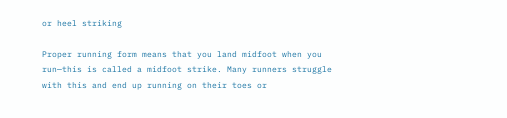or heel striking

Proper running form means that you land midfoot when you run—this is called a midfoot strike. Many runners struggle with this and end up running on their toes or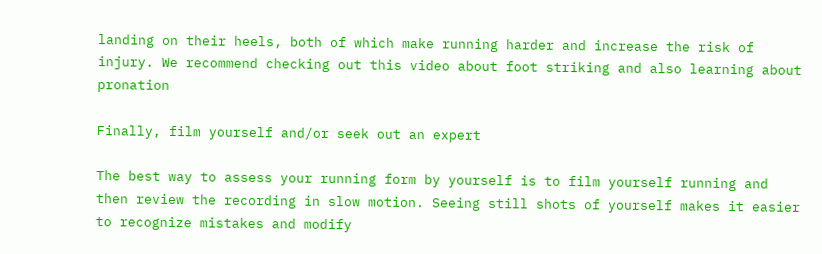landing on their heels, both of which make running harder and increase the risk of injury. We recommend checking out this video about foot striking and also learning about pronation

Finally, film yourself and/or seek out an expert

The best way to assess your running form by yourself is to film yourself running and then review the recording in slow motion. Seeing still shots of yourself makes it easier to recognize mistakes and modify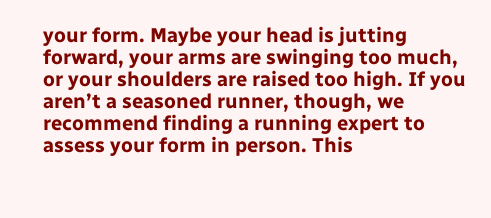your form. Maybe your head is jutting forward, your arms are swinging too much, or your shoulders are raised too high. If you aren’t a seasoned runner, though, we recommend finding a running expert to assess your form in person. This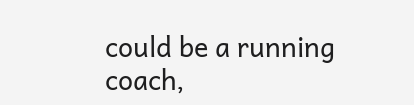could be a running coach,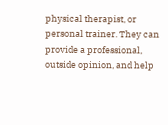physical therapist, or personal trainer. They can provide a professional, outside opinion, and help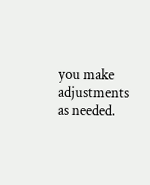you make adjustments as needed.